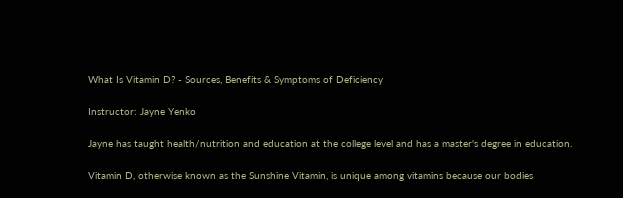What Is Vitamin D? - Sources, Benefits & Symptoms of Deficiency

Instructor: Jayne Yenko

Jayne has taught health/nutrition and education at the college level and has a master's degree in education.

Vitamin D, otherwise known as the Sunshine Vitamin, is unique among vitamins because our bodies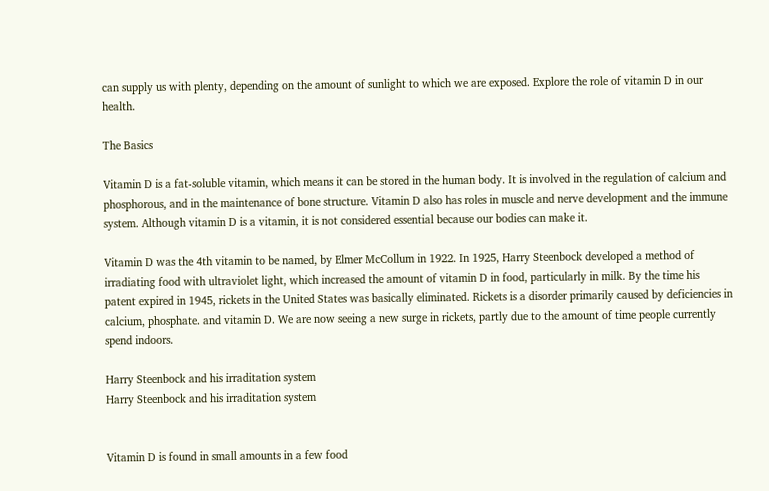can supply us with plenty, depending on the amount of sunlight to which we are exposed. Explore the role of vitamin D in our health.

The Basics

Vitamin D is a fat-soluble vitamin, which means it can be stored in the human body. It is involved in the regulation of calcium and phosphorous, and in the maintenance of bone structure. Vitamin D also has roles in muscle and nerve development and the immune system. Although vitamin D is a vitamin, it is not considered essential because our bodies can make it.

Vitamin D was the 4th vitamin to be named, by Elmer McCollum in 1922. In 1925, Harry Steenbock developed a method of irradiating food with ultraviolet light, which increased the amount of vitamin D in food, particularly in milk. By the time his patent expired in 1945, rickets in the United States was basically eliminated. Rickets is a disorder primarily caused by deficiencies in calcium, phosphate. and vitamin D. We are now seeing a new surge in rickets, partly due to the amount of time people currently spend indoors.

Harry Steenbock and his irraditation system
Harry Steenbock and his irraditation system


Vitamin D is found in small amounts in a few food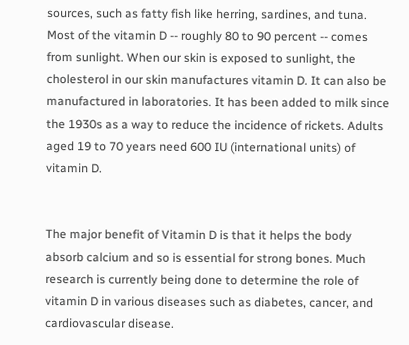sources, such as fatty fish like herring, sardines, and tuna. Most of the vitamin D -- roughly 80 to 90 percent -- comes from sunlight. When our skin is exposed to sunlight, the cholesterol in our skin manufactures vitamin D. It can also be manufactured in laboratories. It has been added to milk since the 1930s as a way to reduce the incidence of rickets. Adults aged 19 to 70 years need 600 IU (international units) of vitamin D.


The major benefit of Vitamin D is that it helps the body absorb calcium and so is essential for strong bones. Much research is currently being done to determine the role of vitamin D in various diseases such as diabetes, cancer, and cardiovascular disease.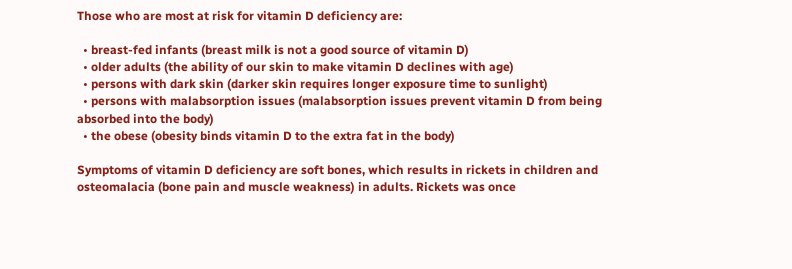Those who are most at risk for vitamin D deficiency are:

  • breast-fed infants (breast milk is not a good source of vitamin D)
  • older adults (the ability of our skin to make vitamin D declines with age)
  • persons with dark skin (darker skin requires longer exposure time to sunlight)
  • persons with malabsorption issues (malabsorption issues prevent vitamin D from being absorbed into the body)
  • the obese (obesity binds vitamin D to the extra fat in the body)

Symptoms of vitamin D deficiency are soft bones, which results in rickets in children and osteomalacia (bone pain and muscle weakness) in adults. Rickets was once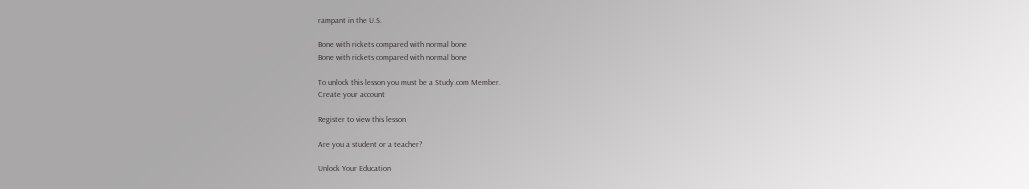rampant in the U.S.

Bone with rickets compared with normal bone
Bone with rickets compared with normal bone

To unlock this lesson you must be a Study.com Member.
Create your account

Register to view this lesson

Are you a student or a teacher?

Unlock Your Education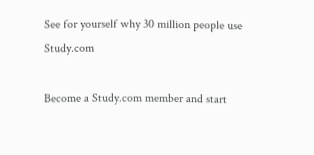See for yourself why 30 million people use Study.com

Become a Study.com member and start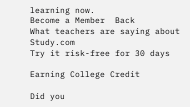learning now.
Become a Member  Back
What teachers are saying about Study.com
Try it risk-free for 30 days

Earning College Credit

Did you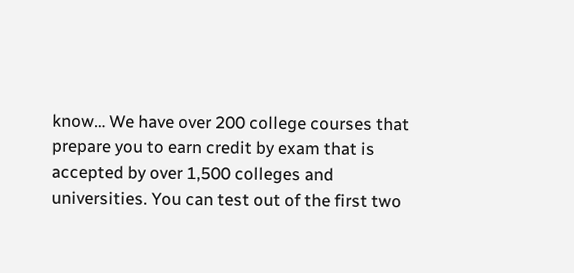know… We have over 200 college courses that prepare you to earn credit by exam that is accepted by over 1,500 colleges and universities. You can test out of the first two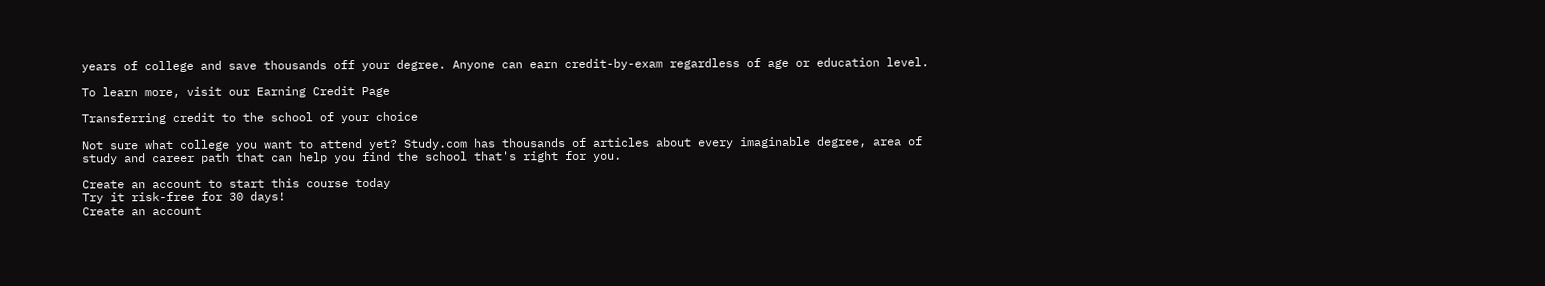years of college and save thousands off your degree. Anyone can earn credit-by-exam regardless of age or education level.

To learn more, visit our Earning Credit Page

Transferring credit to the school of your choice

Not sure what college you want to attend yet? Study.com has thousands of articles about every imaginable degree, area of study and career path that can help you find the school that's right for you.

Create an account to start this course today
Try it risk-free for 30 days!
Create an account